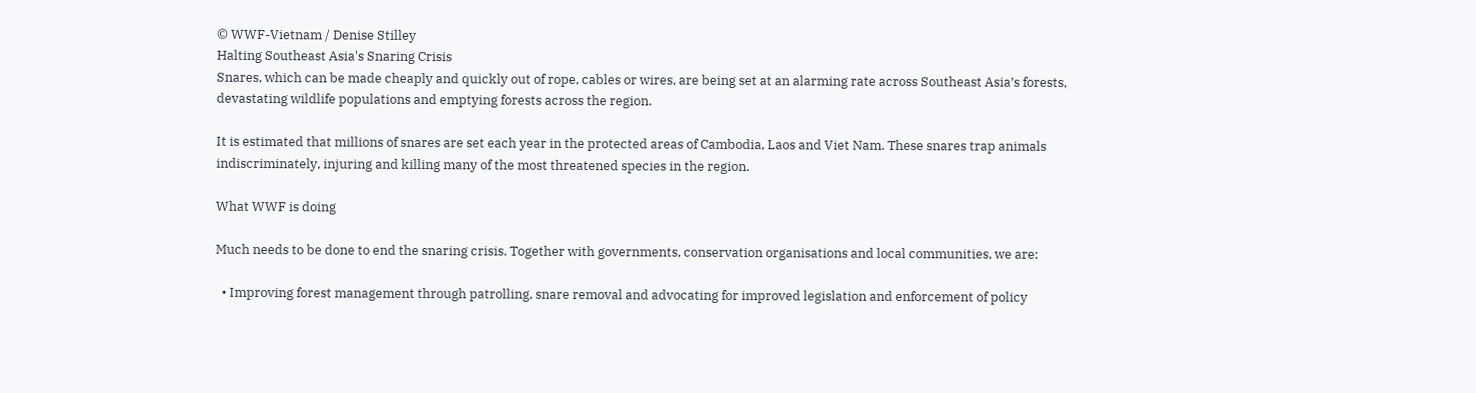© WWF-Vietnam / Denise Stilley
Halting Southeast Asia's Snaring Crisis
Snares, which can be made cheaply and quickly out of rope, cables or wires, are being set at an alarming rate across Southeast Asia’s forests, devastating wildlife populations and emptying forests across the region.

It is estimated that millions of snares are set each year in the protected areas of Cambodia, Laos and Viet Nam. These snares trap animals indiscriminately, injuring and killing many of the most threatened species in the region.

What WWF is doing

Much needs to be done to end the snaring crisis. Together with governments, conservation organisations and local communities, we are:

  • Improving forest management through patrolling, snare removal and advocating for improved legislation and enforcement of policy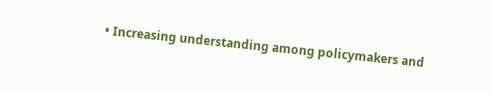• Increasing understanding among policymakers and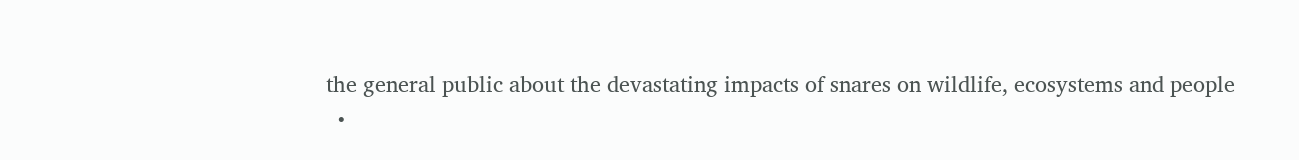the general public about the devastating impacts of snares on wildlife, ecosystems and people
  •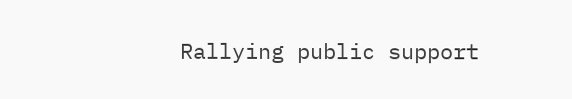Rallying public support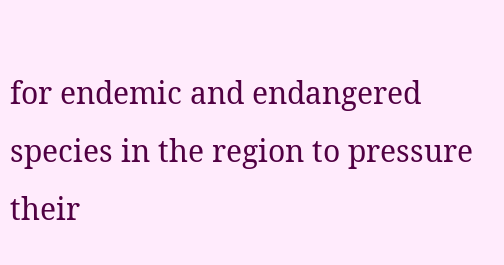for endemic and endangered species in the region to pressure their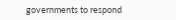governments to respond